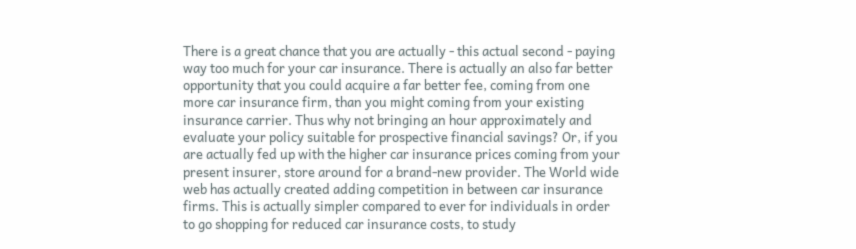There is a great chance that you are actually - this actual second - paying way too much for your car insurance. There is actually an also far better opportunity that you could acquire a far better fee, coming from one more car insurance firm, than you might coming from your existing insurance carrier. Thus why not bringing an hour approximately and evaluate your policy suitable for prospective financial savings? Or, if you are actually fed up with the higher car insurance prices coming from your present insurer, store around for a brand-new provider. The World wide web has actually created adding competition in between car insurance firms. This is actually simpler compared to ever for individuals in order to go shopping for reduced car insurance costs, to study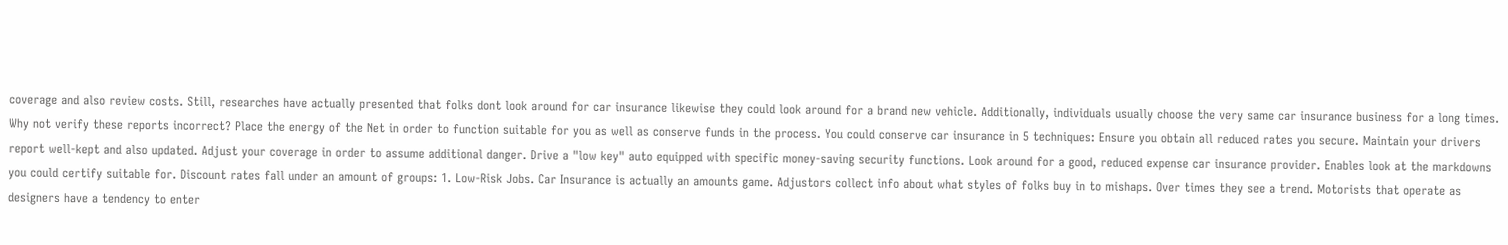coverage and also review costs. Still, researches have actually presented that folks dont look around for car insurance likewise they could look around for a brand new vehicle. Additionally, individuals usually choose the very same car insurance business for a long times. Why not verify these reports incorrect? Place the energy of the Net in order to function suitable for you as well as conserve funds in the process. You could conserve car insurance in 5 techniques: Ensure you obtain all reduced rates you secure. Maintain your drivers report well-kept and also updated. Adjust your coverage in order to assume additional danger. Drive a "low key" auto equipped with specific money-saving security functions. Look around for a good, reduced expense car insurance provider. Enables look at the markdowns you could certify suitable for. Discount rates fall under an amount of groups: 1. Low-Risk Jobs. Car Insurance is actually an amounts game. Adjustors collect info about what styles of folks buy in to mishaps. Over times they see a trend. Motorists that operate as designers have a tendency to enter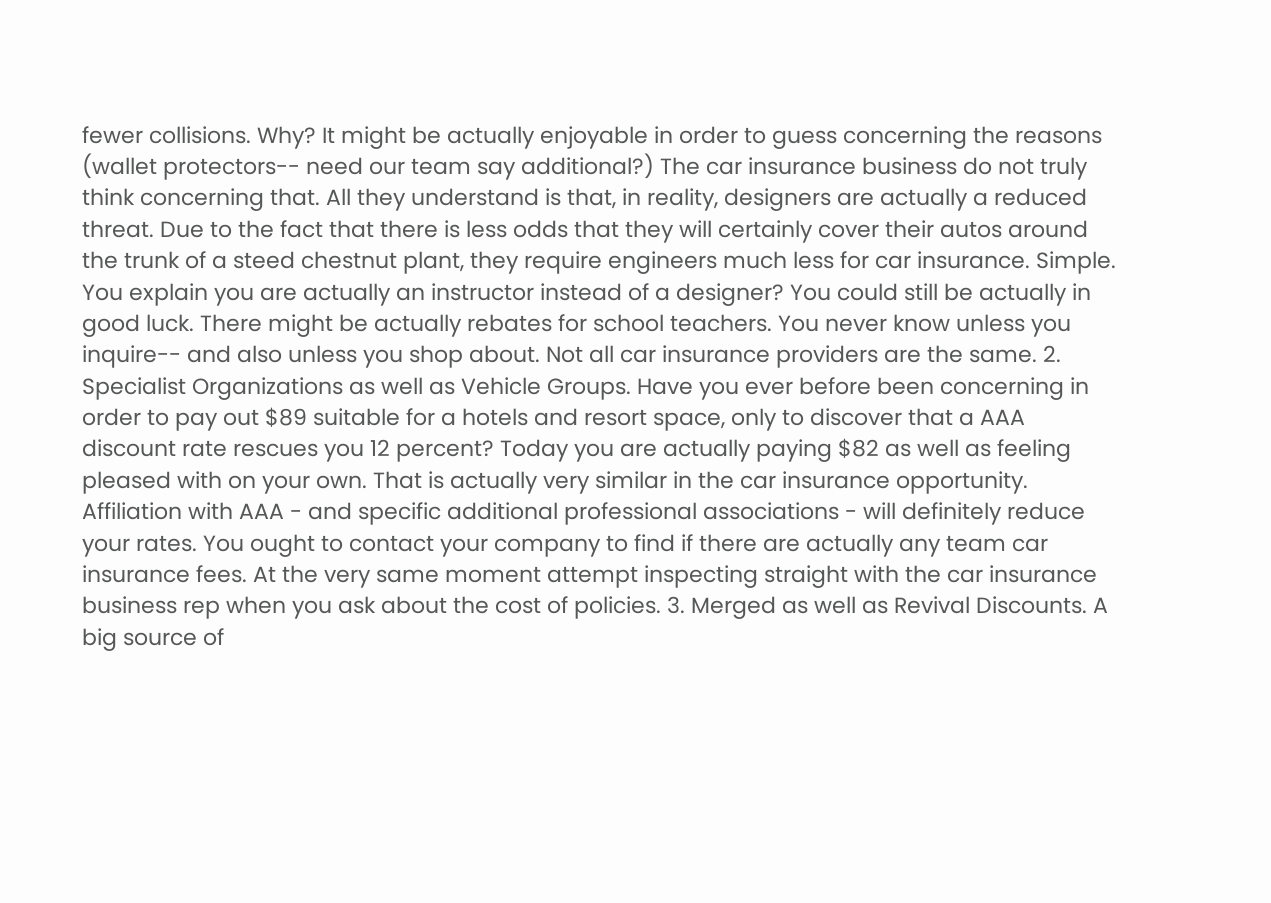fewer collisions. Why? It might be actually enjoyable in order to guess concerning the reasons (wallet protectors-- need our team say additional?) The car insurance business do not truly think concerning that. All they understand is that, in reality, designers are actually a reduced threat. Due to the fact that there is less odds that they will certainly cover their autos around the trunk of a steed chestnut plant, they require engineers much less for car insurance. Simple. You explain you are actually an instructor instead of a designer? You could still be actually in good luck. There might be actually rebates for school teachers. You never know unless you inquire-- and also unless you shop about. Not all car insurance providers are the same. 2. Specialist Organizations as well as Vehicle Groups. Have you ever before been concerning in order to pay out $89 suitable for a hotels and resort space, only to discover that a AAA discount rate rescues you 12 percent? Today you are actually paying $82 as well as feeling pleased with on your own. That is actually very similar in the car insurance opportunity. Affiliation with AAA - and specific additional professional associations - will definitely reduce your rates. You ought to contact your company to find if there are actually any team car insurance fees. At the very same moment attempt inspecting straight with the car insurance business rep when you ask about the cost of policies. 3. Merged as well as Revival Discounts. A big source of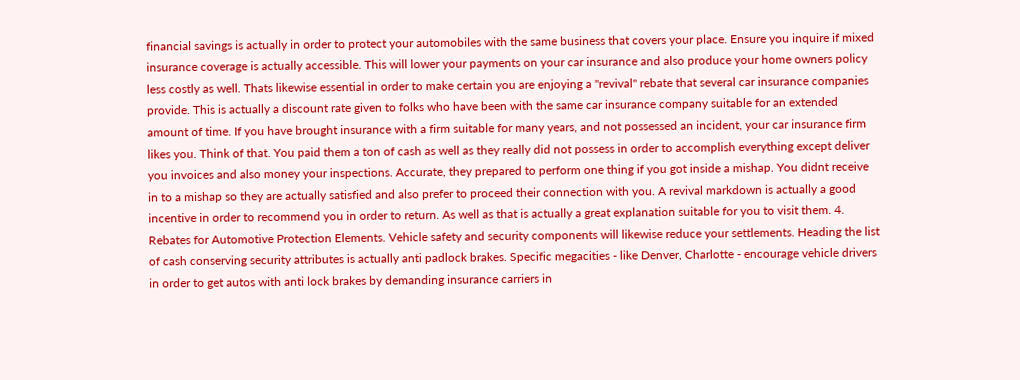financial savings is actually in order to protect your automobiles with the same business that covers your place. Ensure you inquire if mixed insurance coverage is actually accessible. This will lower your payments on your car insurance and also produce your home owners policy less costly as well. Thats likewise essential in order to make certain you are enjoying a "revival" rebate that several car insurance companies provide. This is actually a discount rate given to folks who have been with the same car insurance company suitable for an extended amount of time. If you have brought insurance with a firm suitable for many years, and not possessed an incident, your car insurance firm likes you. Think of that. You paid them a ton of cash as well as they really did not possess in order to accomplish everything except deliver you invoices and also money your inspections. Accurate, they prepared to perform one thing if you got inside a mishap. You didnt receive in to a mishap so they are actually satisfied and also prefer to proceed their connection with you. A revival markdown is actually a good incentive in order to recommend you in order to return. As well as that is actually a great explanation suitable for you to visit them. 4. Rebates for Automotive Protection Elements. Vehicle safety and security components will likewise reduce your settlements. Heading the list of cash conserving security attributes is actually anti padlock brakes. Specific megacities - like Denver, Charlotte - encourage vehicle drivers in order to get autos with anti lock brakes by demanding insurance carriers in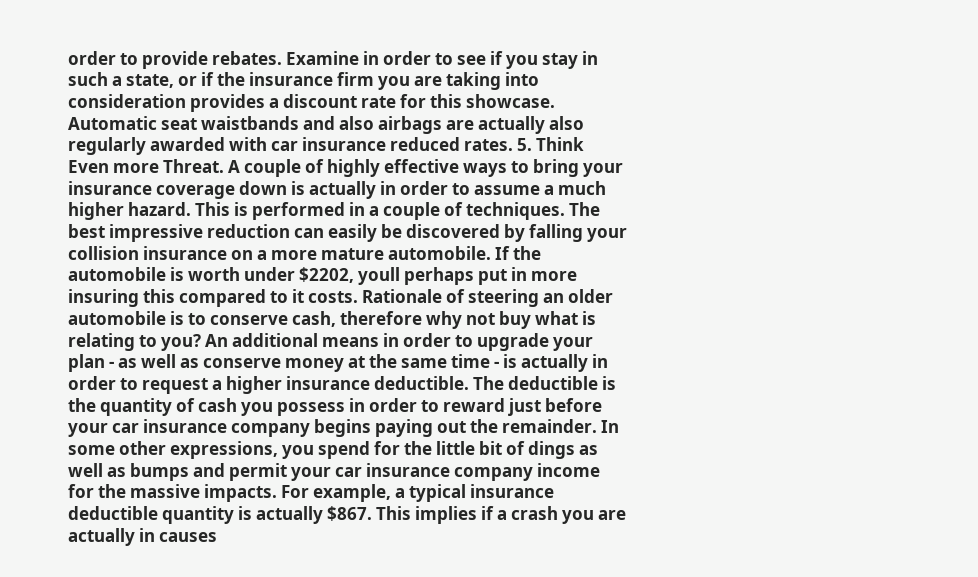order to provide rebates. Examine in order to see if you stay in such a state, or if the insurance firm you are taking into consideration provides a discount rate for this showcase. Automatic seat waistbands and also airbags are actually also regularly awarded with car insurance reduced rates. 5. Think Even more Threat. A couple of highly effective ways to bring your insurance coverage down is actually in order to assume a much higher hazard. This is performed in a couple of techniques. The best impressive reduction can easily be discovered by falling your collision insurance on a more mature automobile. If the automobile is worth under $2202, youll perhaps put in more insuring this compared to it costs. Rationale of steering an older automobile is to conserve cash, therefore why not buy what is relating to you? An additional means in order to upgrade your plan - as well as conserve money at the same time - is actually in order to request a higher insurance deductible. The deductible is the quantity of cash you possess in order to reward just before your car insurance company begins paying out the remainder. In some other expressions, you spend for the little bit of dings as well as bumps and permit your car insurance company income for the massive impacts. For example, a typical insurance deductible quantity is actually $867. This implies if a crash you are actually in causes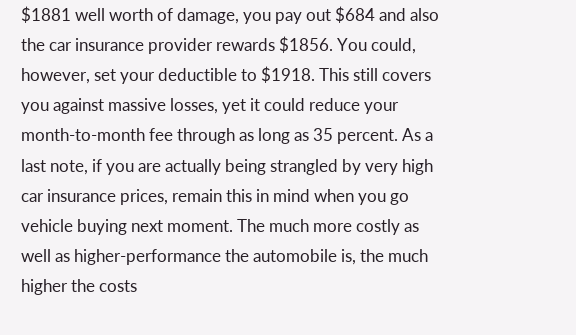$1881 well worth of damage, you pay out $684 and also the car insurance provider rewards $1856. You could, however, set your deductible to $1918. This still covers you against massive losses, yet it could reduce your month-to-month fee through as long as 35 percent. As a last note, if you are actually being strangled by very high car insurance prices, remain this in mind when you go vehicle buying next moment. The much more costly as well as higher-performance the automobile is, the much higher the costs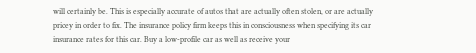will certainly be. This is especially accurate of autos that are actually often stolen, or are actually pricey in order to fix. The insurance policy firm keeps this in consciousness when specifying its car insurance rates for this car. Buy a low-profile car as well as receive your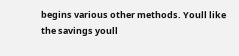begins various other methods. Youll like the savings youll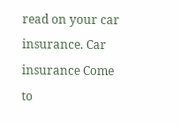read on your car insurance. Car insurance Come to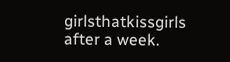girlsthatkissgirls after a week.